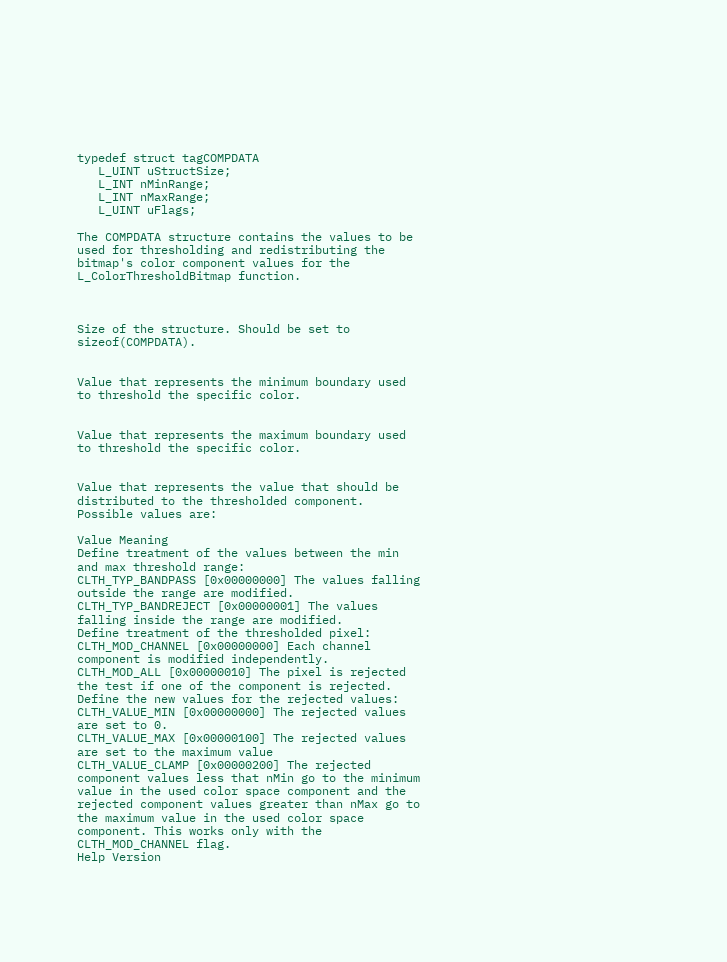typedef struct tagCOMPDATA
   L_UINT uStructSize;
   L_INT nMinRange;
   L_INT nMaxRange;
   L_UINT uFlags;

The COMPDATA structure contains the values to be used for thresholding and redistributing the bitmap's color component values for the L_ColorThresholdBitmap function.



Size of the structure. Should be set to sizeof(COMPDATA).


Value that represents the minimum boundary used to threshold the specific color.


Value that represents the maximum boundary used to threshold the specific color.


Value that represents the value that should be distributed to the thresholded component. Possible values are:

Value Meaning
Define treatment of the values between the min and max threshold range:
CLTH_TYP_BANDPASS [0x00000000] The values falling outside the range are modified.
CLTH_TYP_BANDREJECT [0x00000001] The values falling inside the range are modified.
Define treatment of the thresholded pixel:
CLTH_MOD_CHANNEL [0x00000000] Each channel component is modified independently.
CLTH_MOD_ALL [0x00000010] The pixel is rejected the test if one of the component is rejected.
Define the new values for the rejected values:
CLTH_VALUE_MIN [0x00000000] The rejected values are set to 0.
CLTH_VALUE_MAX [0x00000100] The rejected values are set to the maximum value
CLTH_VALUE_CLAMP [0x00000200] The rejected component values less that nMin go to the minimum value in the used color space component and the rejected component values greater than nMax go to the maximum value in the used color space component. This works only with the CLTH_MOD_CHANNEL flag.
Help Version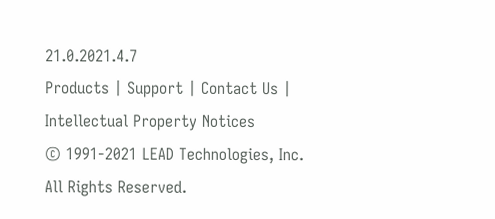21.0.2021.4.7
Products | Support | Contact Us | Intellectual Property Notices
© 1991-2021 LEAD Technologies, Inc. All Rights Reserved.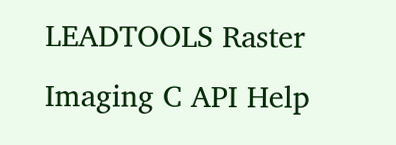LEADTOOLS Raster Imaging C API Help